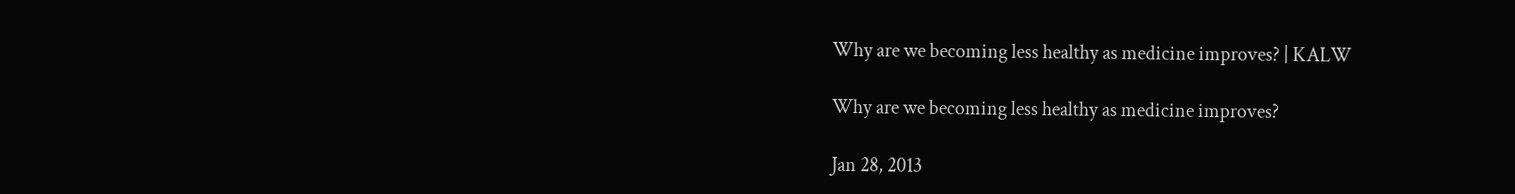Why are we becoming less healthy as medicine improves? | KALW

Why are we becoming less healthy as medicine improves?

Jan 28, 2013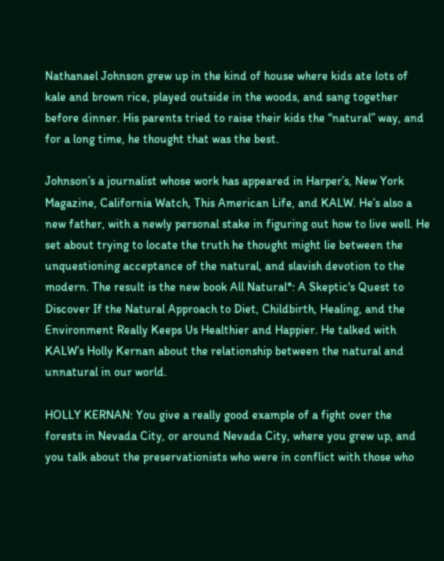Nathanael Johnson grew up in the kind of house where kids ate lots of kale and brown rice, played outside in the woods, and sang together before dinner. His parents tried to raise their kids the “natural” way, and for a long time, he thought that was the best.

Johnson’s a journalist whose work has appeared in Harper’s, New York Magazine, California Watch, This American Life, and KALW. He’s also a new father, with a newly personal stake in figuring out how to live well. He set about trying to locate the truth he thought might lie between the unquestioning acceptance of the natural, and slavish devotion to the modern. The result is the new book All Natural*: A Skeptic's Quest to Discover If the Natural Approach to Diet, Childbirth, Healing, and the Environment Really Keeps Us Healthier and Happier. He talked with KALW’s Holly Kernan about the relationship between the natural and unnatural in our world.

HOLLY KERNAN: You give a really good example of a fight over the forests in Nevada City, or around Nevada City, where you grew up, and you talk about the preservationists who were in conflict with those who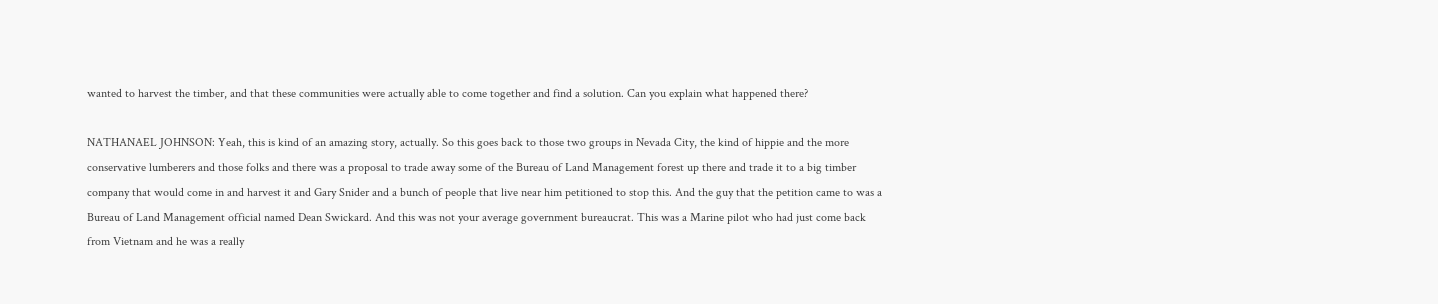wanted to harvest the timber, and that these communities were actually able to come together and find a solution. Can you explain what happened there?

NATHANAEL JOHNSON: Yeah, this is kind of an amazing story, actually. So this goes back to those two groups in Nevada City, the kind of hippie and the more conservative lumberers and those folks and there was a proposal to trade away some of the Bureau of Land Management forest up there and trade it to a big timber company that would come in and harvest it and Gary Snider and a bunch of people that live near him petitioned to stop this. And the guy that the petition came to was a Bureau of Land Management official named Dean Swickard. And this was not your average government bureaucrat. This was a Marine pilot who had just come back from Vietnam and he was a really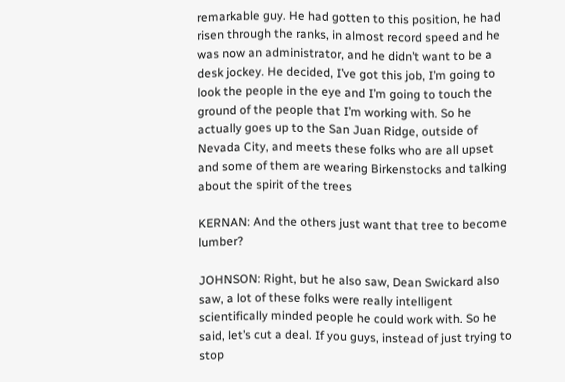remarkable guy. He had gotten to this position, he had risen through the ranks, in almost record speed and he was now an administrator, and he didn’t want to be a desk jockey. He decided, I’ve got this job, I’m going to look the people in the eye and I’m going to touch the ground of the people that I’m working with. So he actually goes up to the San Juan Ridge, outside of Nevada City, and meets these folks who are all upset and some of them are wearing Birkenstocks and talking about the spirit of the trees

KERNAN: And the others just want that tree to become lumber?

JOHNSON: Right, but he also saw, Dean Swickard also saw, a lot of these folks were really intelligent scientifically minded people he could work with. So he said, let’s cut a deal. If you guys, instead of just trying to stop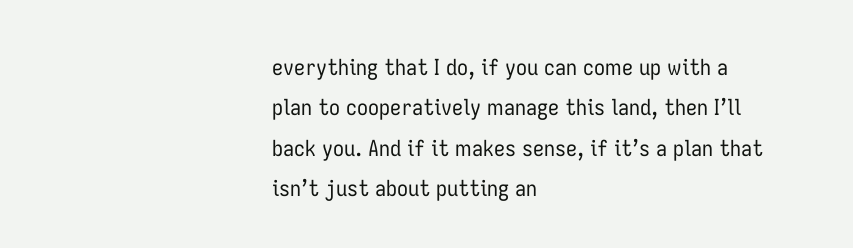everything that I do, if you can come up with a plan to cooperatively manage this land, then I’ll back you. And if it makes sense, if it’s a plan that isn’t just about putting an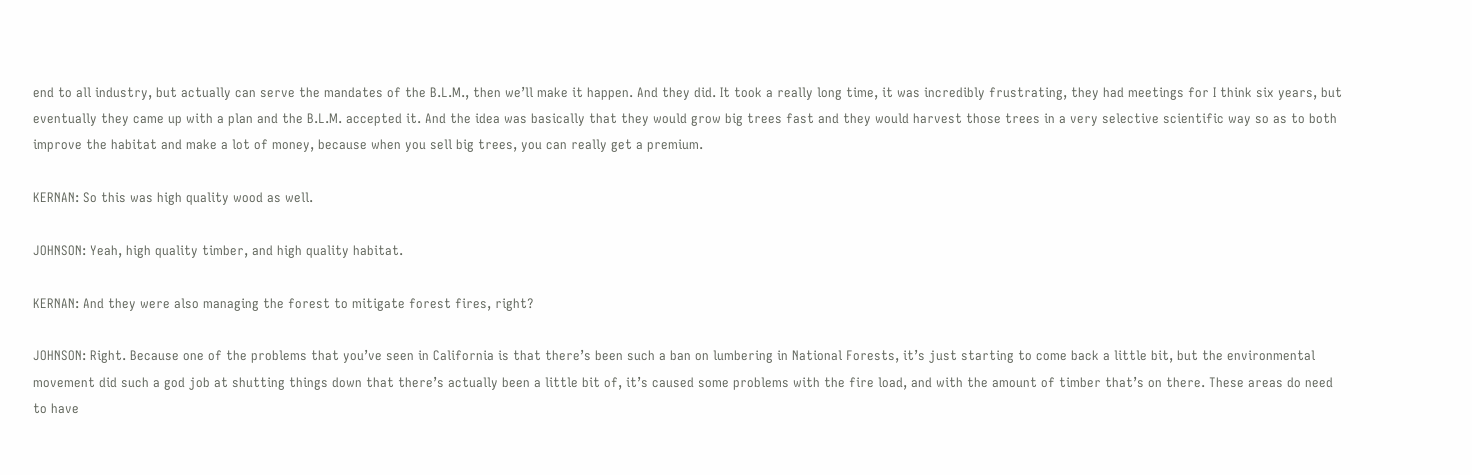end to all industry, but actually can serve the mandates of the B.L.M., then we’ll make it happen. And they did. It took a really long time, it was incredibly frustrating, they had meetings for I think six years, but eventually they came up with a plan and the B.L.M. accepted it. And the idea was basically that they would grow big trees fast and they would harvest those trees in a very selective scientific way so as to both improve the habitat and make a lot of money, because when you sell big trees, you can really get a premium.

KERNAN: So this was high quality wood as well.

JOHNSON: Yeah, high quality timber, and high quality habitat.

KERNAN: And they were also managing the forest to mitigate forest fires, right?

JOHNSON: Right. Because one of the problems that you’ve seen in California is that there’s been such a ban on lumbering in National Forests, it’s just starting to come back a little bit, but the environmental movement did such a god job at shutting things down that there’s actually been a little bit of, it’s caused some problems with the fire load, and with the amount of timber that’s on there. These areas do need to have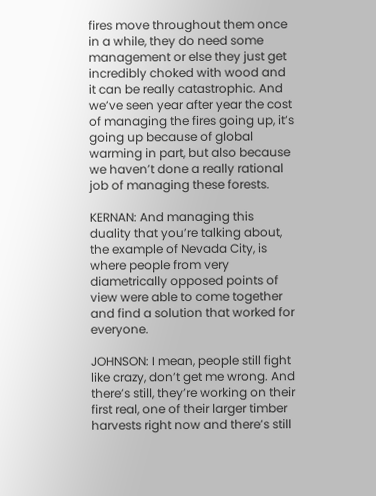fires move throughout them once in a while, they do need some management or else they just get incredibly choked with wood and it can be really catastrophic. And we’ve seen year after year the cost of managing the fires going up, it’s going up because of global warming in part, but also because we haven’t done a really rational job of managing these forests.

KERNAN: And managing this duality that you’re talking about, the example of Nevada City, is where people from very diametrically opposed points of view were able to come together and find a solution that worked for everyone.

JOHNSON: I mean, people still fight like crazy, don’t get me wrong. And there’s still, they’re working on their first real, one of their larger timber harvests right now and there’s still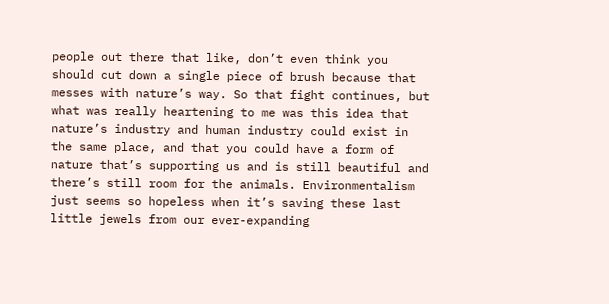people out there that like, don’t even think you should cut down a single piece of brush because that messes with nature’s way. So that fight continues, but what was really heartening to me was this idea that nature’s industry and human industry could exist in the same place, and that you could have a form of nature that’s supporting us and is still beautiful and there’s still room for the animals. Environmentalism just seems so hopeless when it’s saving these last little jewels from our ever-expanding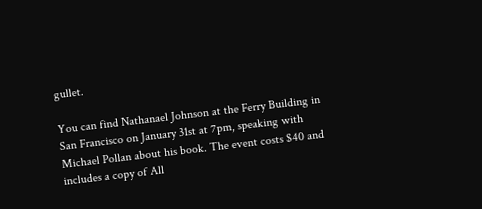gullet.

You can find Nathanael Johnson at the Ferry Building in San Francisco on January 31st at 7pm, speaking with Michael Pollan about his book. The event costs $40 and includes a copy of All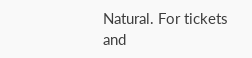Natural. For tickets and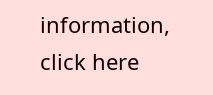information, click here